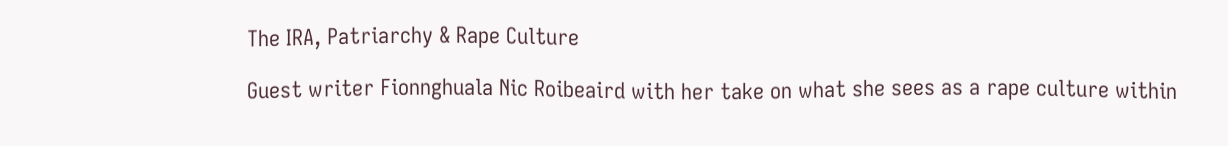The IRA, Patriarchy & Rape Culture

Guest writer Fionnghuala Nic Roibeaird with her take on what she sees as a rape culture within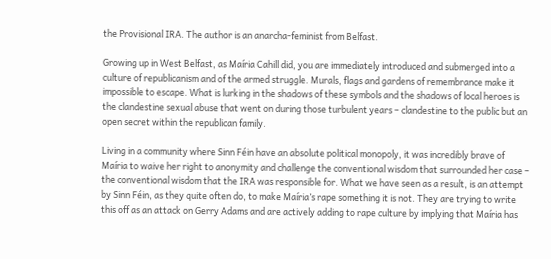the Provisional IRA. The author is an anarcha-feminist from Belfast.

Growing up in West Belfast, as Maíria Cahill did, you are immediately introduced and submerged into a culture of republicanism and of the armed struggle. Murals, flags and gardens of remembrance make it impossible to escape. What is lurking in the shadows of these symbols and the shadows of local heroes is the clandestine sexual abuse that went on during those turbulent years – clandestine to the public but an open secret within the republican family.

Living in a community where Sinn Féin have an absolute political monopoly, it was incredibly brave of Maíria to waive her right to anonymity and challenge the conventional wisdom that surrounded her case – the conventional wisdom that the IRA was responsible for. What we have seen as a result, is an attempt by Sinn Féin, as they quite often do, to make Maíria’s rape something it is not. They are trying to write this off as an attack on Gerry Adams and are actively adding to rape culture by implying that Maíria has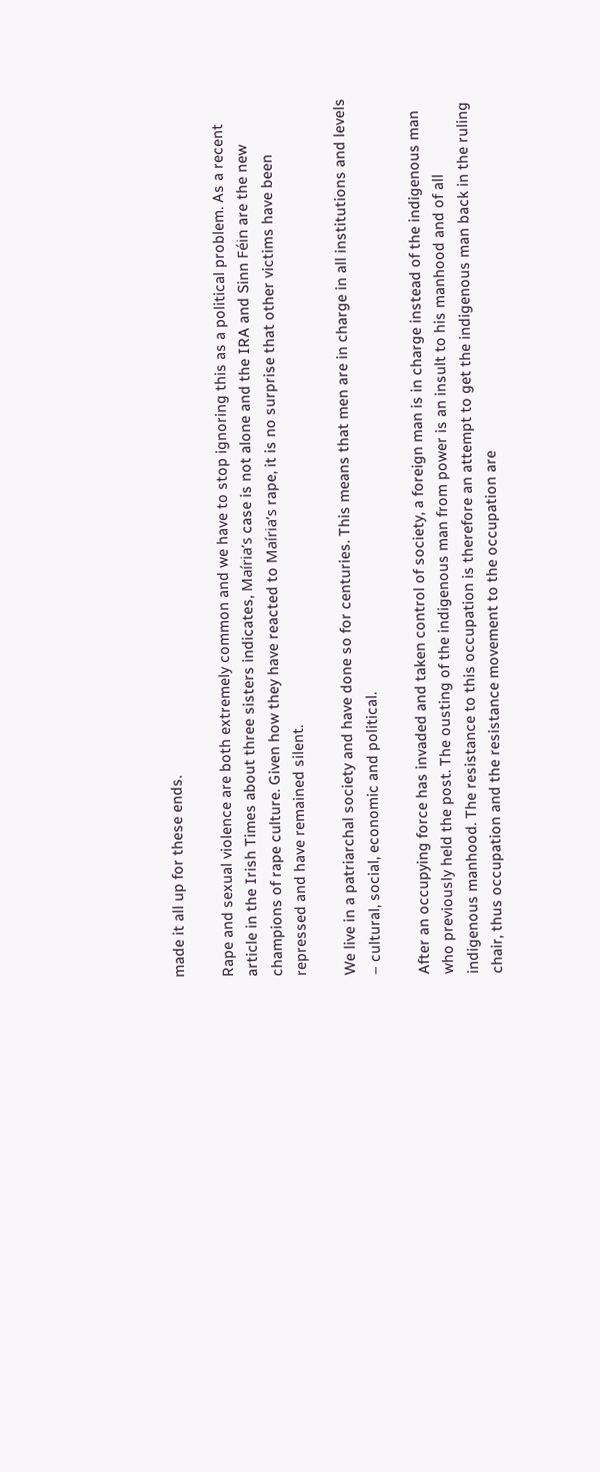made it all up for these ends.

Rape and sexual violence are both extremely common and we have to stop ignoring this as a political problem. As a recent article in the Irish Times about three sisters indicates, Maíria’s case is not alone and the IRA and Sinn Féin are the new champions of rape culture. Given how they have reacted to Maíria’s rape, it is no surprise that other victims have been repressed and have remained silent.

We live in a patriarchal society and have done so for centuries. This means that men are in charge in all institutions and levels – cultural, social, economic and political.

After an occupying force has invaded and taken control of society, a foreign man is in charge instead of the indigenous man who previously held the post. The ousting of the indigenous man from power is an insult to his manhood and of all indigenous manhood. The resistance to this occupation is therefore an attempt to get the indigenous man back in the ruling chair, thus occupation and the resistance movement to the occupation are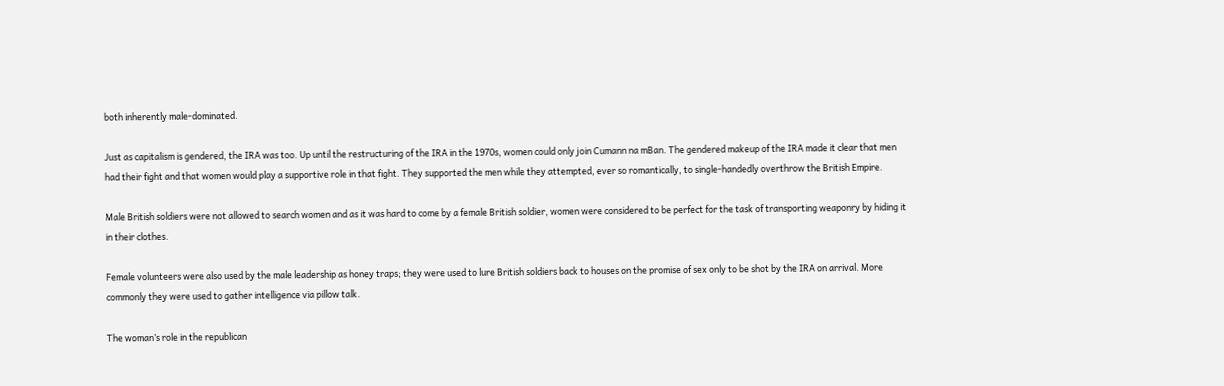both inherently male-dominated.

Just as capitalism is gendered, the IRA was too. Up until the restructuring of the IRA in the 1970s, women could only join Cumann na mBan. The gendered makeup of the IRA made it clear that men had their fight and that women would play a supportive role in that fight. They supported the men while they attempted, ever so romantically, to single-handedly overthrow the British Empire.

Male British soldiers were not allowed to search women and as it was hard to come by a female British soldier, women were considered to be perfect for the task of transporting weaponry by hiding it in their clothes.

Female volunteers were also used by the male leadership as honey traps; they were used to lure British soldiers back to houses on the promise of sex only to be shot by the IRA on arrival. More commonly they were used to gather intelligence via pillow talk.

The woman’s role in the republican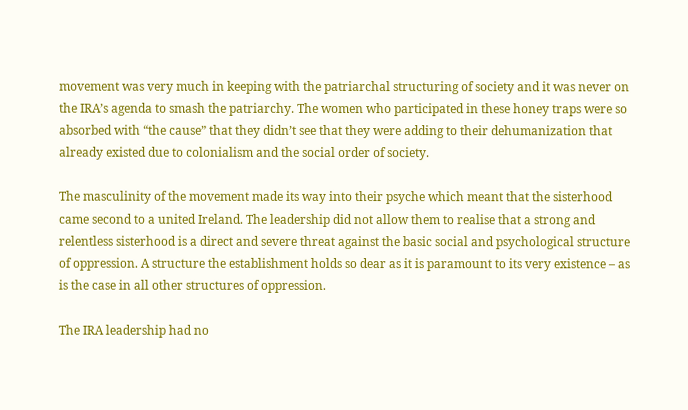movement was very much in keeping with the patriarchal structuring of society and it was never on the IRA’s agenda to smash the patriarchy. The women who participated in these honey traps were so absorbed with “the cause” that they didn’t see that they were adding to their dehumanization that already existed due to colonialism and the social order of society.

The masculinity of the movement made its way into their psyche which meant that the sisterhood came second to a united Ireland. The leadership did not allow them to realise that a strong and relentless sisterhood is a direct and severe threat against the basic social and psychological structure of oppression. A structure the establishment holds so dear as it is paramount to its very existence – as is the case in all other structures of oppression.

The IRA leadership had no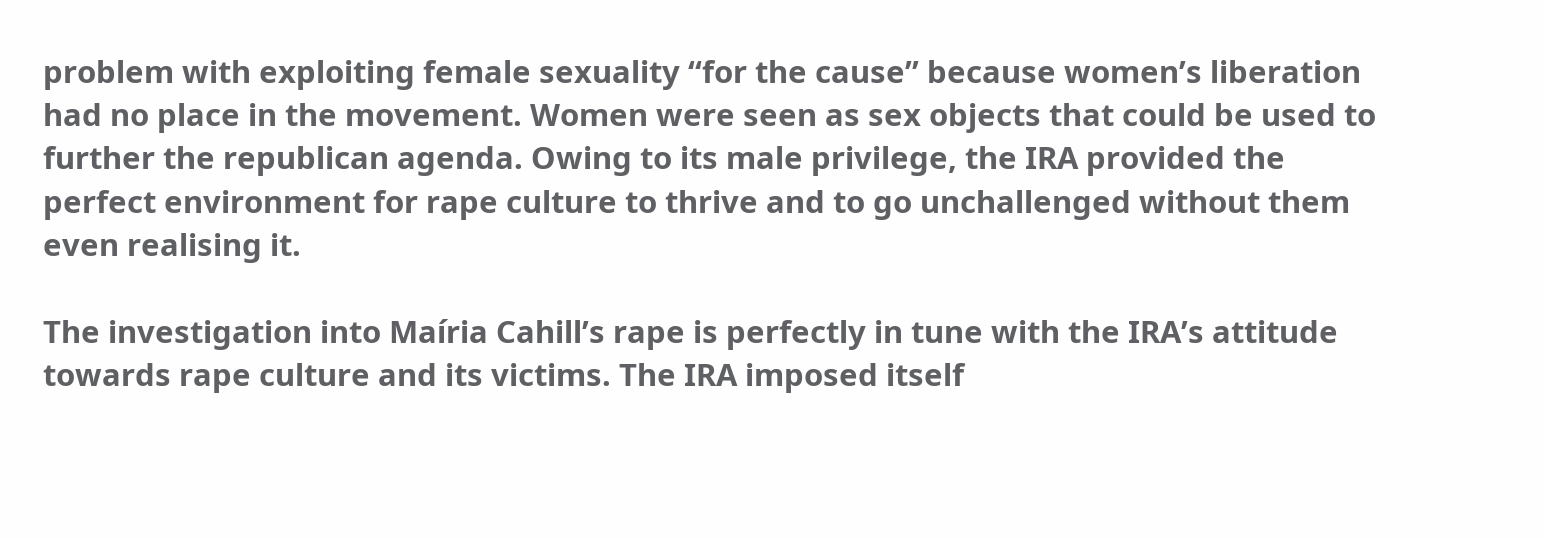problem with exploiting female sexuality “for the cause” because women’s liberation had no place in the movement. Women were seen as sex objects that could be used to further the republican agenda. Owing to its male privilege, the IRA provided the perfect environment for rape culture to thrive and to go unchallenged without them even realising it.

The investigation into Maíria Cahill’s rape is perfectly in tune with the IRA’s attitude towards rape culture and its victims. The IRA imposed itself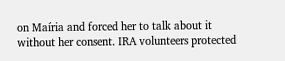on Maíria and forced her to talk about it without her consent. IRA volunteers protected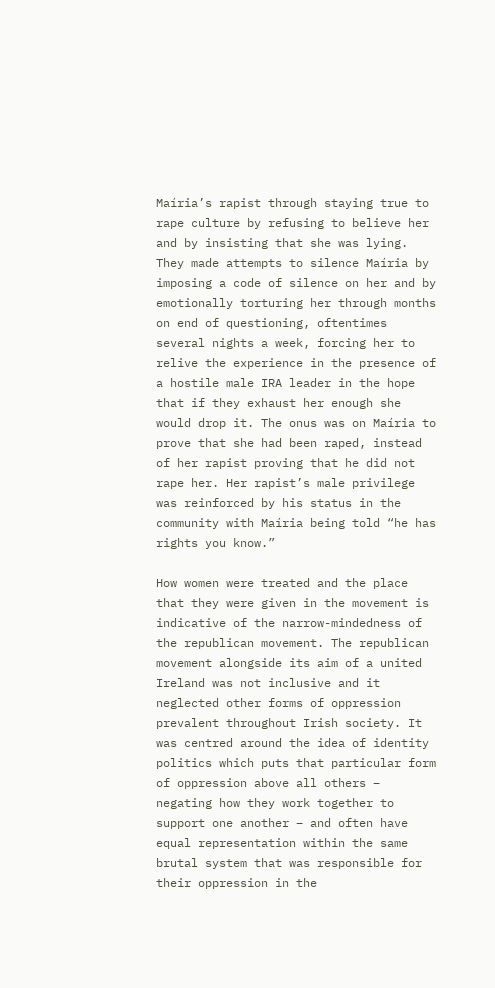Maíria’s rapist through staying true to rape culture by refusing to believe her and by insisting that she was lying. They made attempts to silence Maíria by imposing a code of silence on her and by emotionally torturing her through months on end of questioning, oftentimes several nights a week, forcing her to relive the experience in the presence of a hostile male IRA leader in the hope that if they exhaust her enough she would drop it. The onus was on Maíria to prove that she had been raped, instead of her rapist proving that he did not rape her. Her rapist’s male privilege was reinforced by his status in the community with Maíria being told “he has rights you know.”

How women were treated and the place that they were given in the movement is indicative of the narrow-mindedness of the republican movement. The republican movement alongside its aim of a united Ireland was not inclusive and it neglected other forms of oppression prevalent throughout Irish society. It was centred around the idea of identity politics which puts that particular form of oppression above all others – negating how they work together to support one another – and often have equal representation within the same brutal system that was responsible for their oppression in the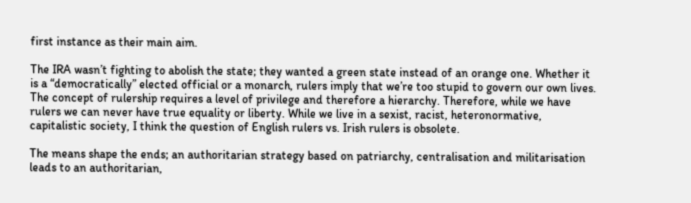first instance as their main aim.

The IRA wasn’t fighting to abolish the state; they wanted a green state instead of an orange one. Whether it is a “democratically” elected official or a monarch, rulers imply that we’re too stupid to govern our own lives. The concept of rulership requires a level of privilege and therefore a hierarchy. Therefore, while we have rulers we can never have true equality or liberty. While we live in a sexist, racist, heteronormative, capitalistic society, I think the question of English rulers vs. Irish rulers is obsolete.

The means shape the ends; an authoritarian strategy based on patriarchy, centralisation and militarisation leads to an authoritarian,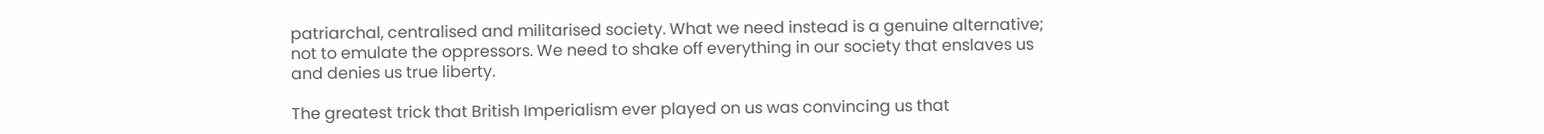patriarchal, centralised and militarised society. What we need instead is a genuine alternative; not to emulate the oppressors. We need to shake off everything in our society that enslaves us and denies us true liberty.

The greatest trick that British Imperialism ever played on us was convincing us that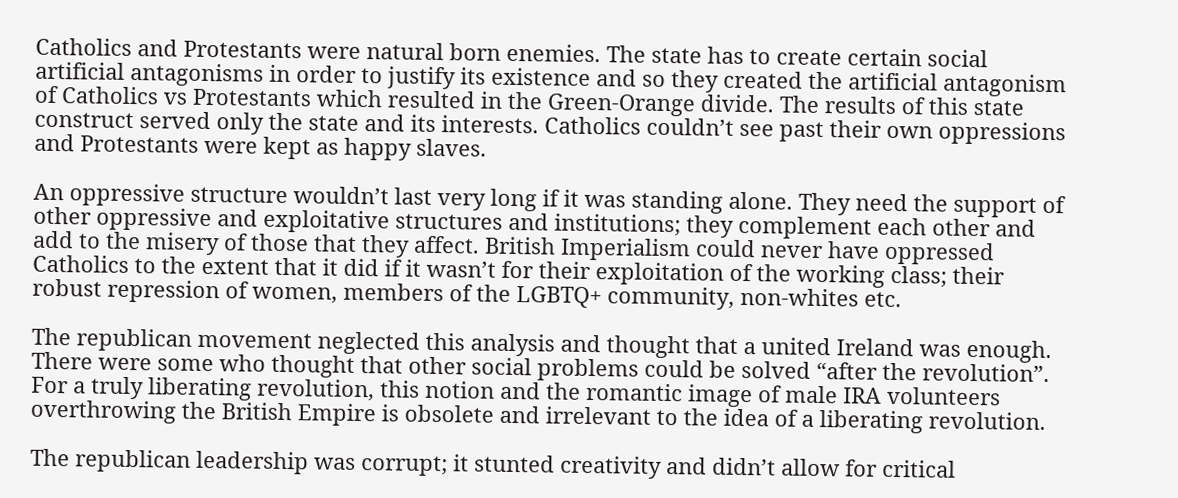Catholics and Protestants were natural born enemies. The state has to create certain social artificial antagonisms in order to justify its existence and so they created the artificial antagonism of Catholics vs Protestants which resulted in the Green-Orange divide. The results of this state construct served only the state and its interests. Catholics couldn’t see past their own oppressions and Protestants were kept as happy slaves.

An oppressive structure wouldn’t last very long if it was standing alone. They need the support of other oppressive and exploitative structures and institutions; they complement each other and add to the misery of those that they affect. British Imperialism could never have oppressed Catholics to the extent that it did if it wasn’t for their exploitation of the working class; their robust repression of women, members of the LGBTQ+ community, non-whites etc.

The republican movement neglected this analysis and thought that a united Ireland was enough. There were some who thought that other social problems could be solved “after the revolution”. For a truly liberating revolution, this notion and the romantic image of male IRA volunteers overthrowing the British Empire is obsolete and irrelevant to the idea of a liberating revolution.

The republican leadership was corrupt; it stunted creativity and didn’t allow for critical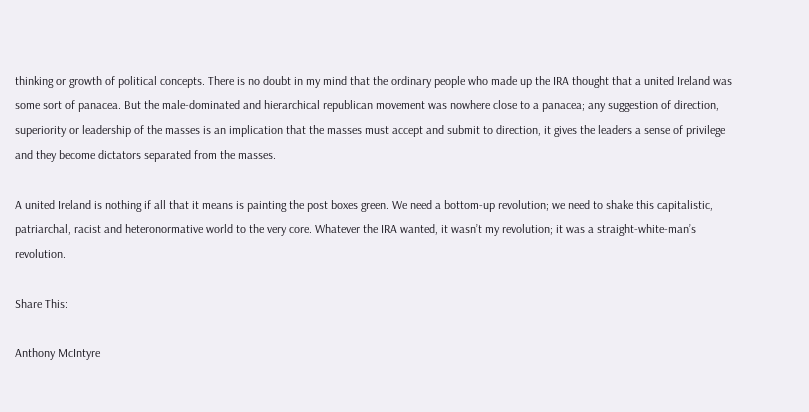thinking or growth of political concepts. There is no doubt in my mind that the ordinary people who made up the IRA thought that a united Ireland was some sort of panacea. But the male-dominated and hierarchical republican movement was nowhere close to a panacea; any suggestion of direction, superiority or leadership of the masses is an implication that the masses must accept and submit to direction, it gives the leaders a sense of privilege and they become dictators separated from the masses.

A united Ireland is nothing if all that it means is painting the post boxes green. We need a bottom-up revolution; we need to shake this capitalistic, patriarchal, racist and heteronormative world to the very core. Whatever the IRA wanted, it wasn’t my revolution; it was a straight-white-man’s revolution.

Share This:

Anthony McIntyre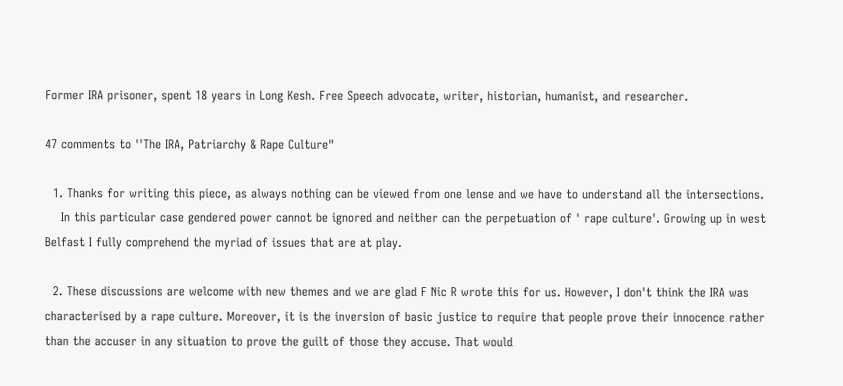Former IRA prisoner, spent 18 years in Long Kesh. Free Speech advocate, writer, historian, humanist, and researcher.

47 comments to ''The IRA, Patriarchy & Rape Culture"

  1. Thanks for writing this piece, as always nothing can be viewed from one lense and we have to understand all the intersections.
    In this particular case gendered power cannot be ignored and neither can the perpetuation of ' rape culture'. Growing up in west Belfast I fully comprehend the myriad of issues that are at play.

  2. These discussions are welcome with new themes and we are glad F Nic R wrote this for us. However, I don't think the IRA was characterised by a rape culture. Moreover, it is the inversion of basic justice to require that people prove their innocence rather than the accuser in any situation to prove the guilt of those they accuse. That would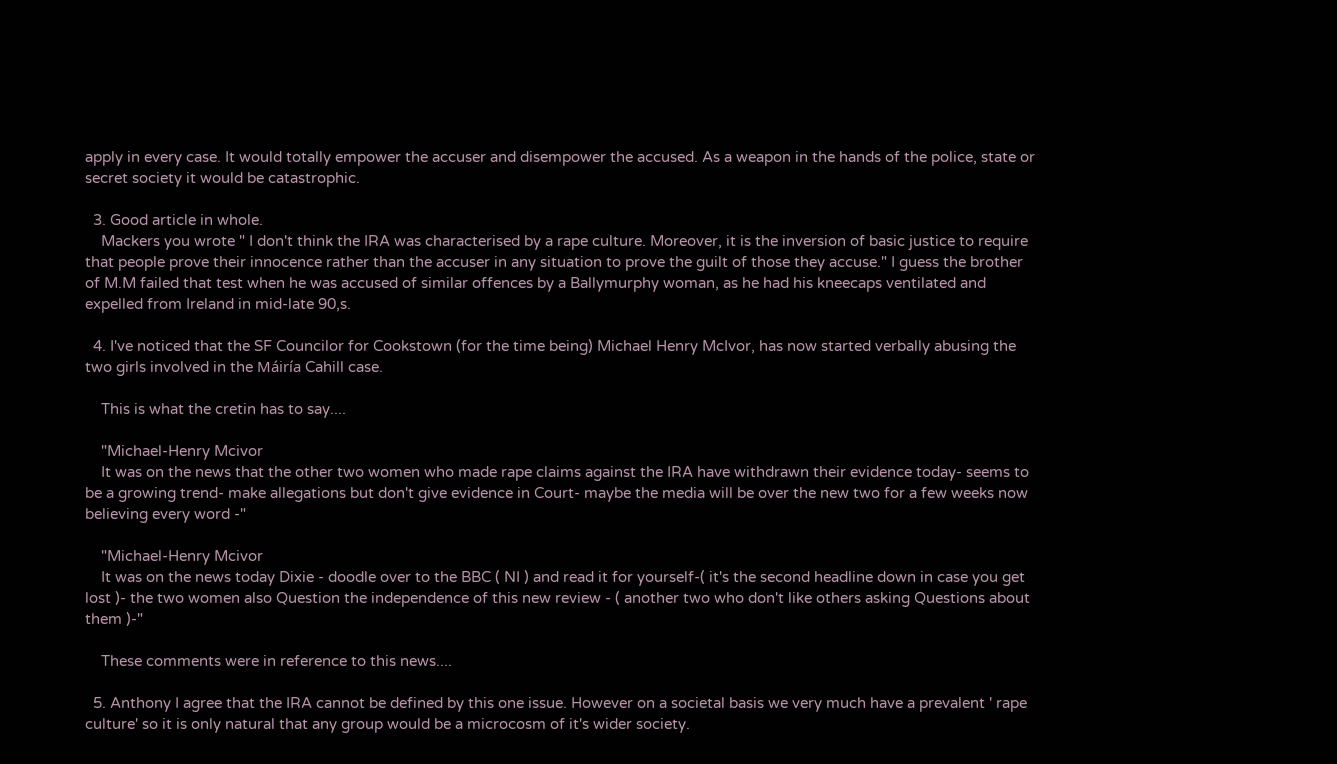apply in every case. It would totally empower the accuser and disempower the accused. As a weapon in the hands of the police, state or secret society it would be catastrophic.

  3. Good article in whole.
    Mackers you wrote " I don't think the IRA was characterised by a rape culture. Moreover, it is the inversion of basic justice to require that people prove their innocence rather than the accuser in any situation to prove the guilt of those they accuse." I guess the brother of M.M failed that test when he was accused of similar offences by a Ballymurphy woman, as he had his kneecaps ventilated and expelled from Ireland in mid-late 90,s.

  4. I've noticed that the SF Councilor for Cookstown (for the time being) Michael Henry McIvor, has now started verbally abusing the two girls involved in the Máiría Cahill case.

    This is what the cretin has to say....

    "Michael-Henry Mcivor
    It was on the news that the other two women who made rape claims against the IRA have withdrawn their evidence today- seems to be a growing trend- make allegations but don't give evidence in Court- maybe the media will be over the new two for a few weeks now believing every word -"

    "Michael-Henry Mcivor
    It was on the news today Dixie - doodle over to the BBC ( NI ) and read it for yourself-( it's the second headline down in case you get lost )- the two women also Question the independence of this new review - ( another two who don't like others asking Questions about them )-"

    These comments were in reference to this news....

  5. Anthony I agree that the IRA cannot be defined by this one issue. However on a societal basis we very much have a prevalent ' rape culture' so it is only natural that any group would be a microcosm of it's wider society.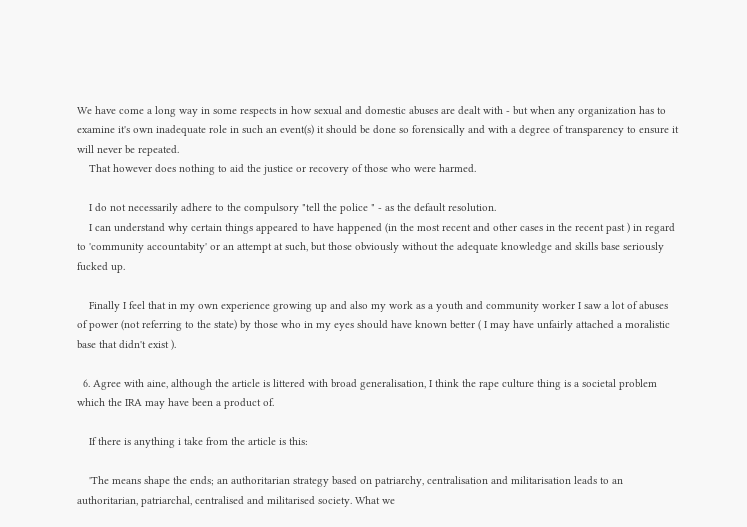We have come a long way in some respects in how sexual and domestic abuses are dealt with - but when any organization has to examine it's own inadequate role in such an event(s) it should be done so forensically and with a degree of transparency to ensure it will never be repeated.
    That however does nothing to aid the justice or recovery of those who were harmed.

    I do not necessarily adhere to the compulsory "tell the police " - as the default resolution.
    I can understand why certain things appeared to have happened (in the most recent and other cases in the recent past ) in regard to 'community accountabity' or an attempt at such, but those obviously without the adequate knowledge and skills base seriously fucked up.

    Finally I feel that in my own experience growing up and also my work as a youth and community worker I saw a lot of abuses of power (not referring to the state) by those who in my eyes should have known better ( I may have unfairly attached a moralistic base that didn't exist ).

  6. Agree with aine, although the article is littered with broad generalisation, I think the rape culture thing is a societal problem which the IRA may have been a product of.

    If there is anything i take from the article is this:

    'The means shape the ends; an authoritarian strategy based on patriarchy, centralisation and militarisation leads to an authoritarian, patriarchal, centralised and militarised society. What we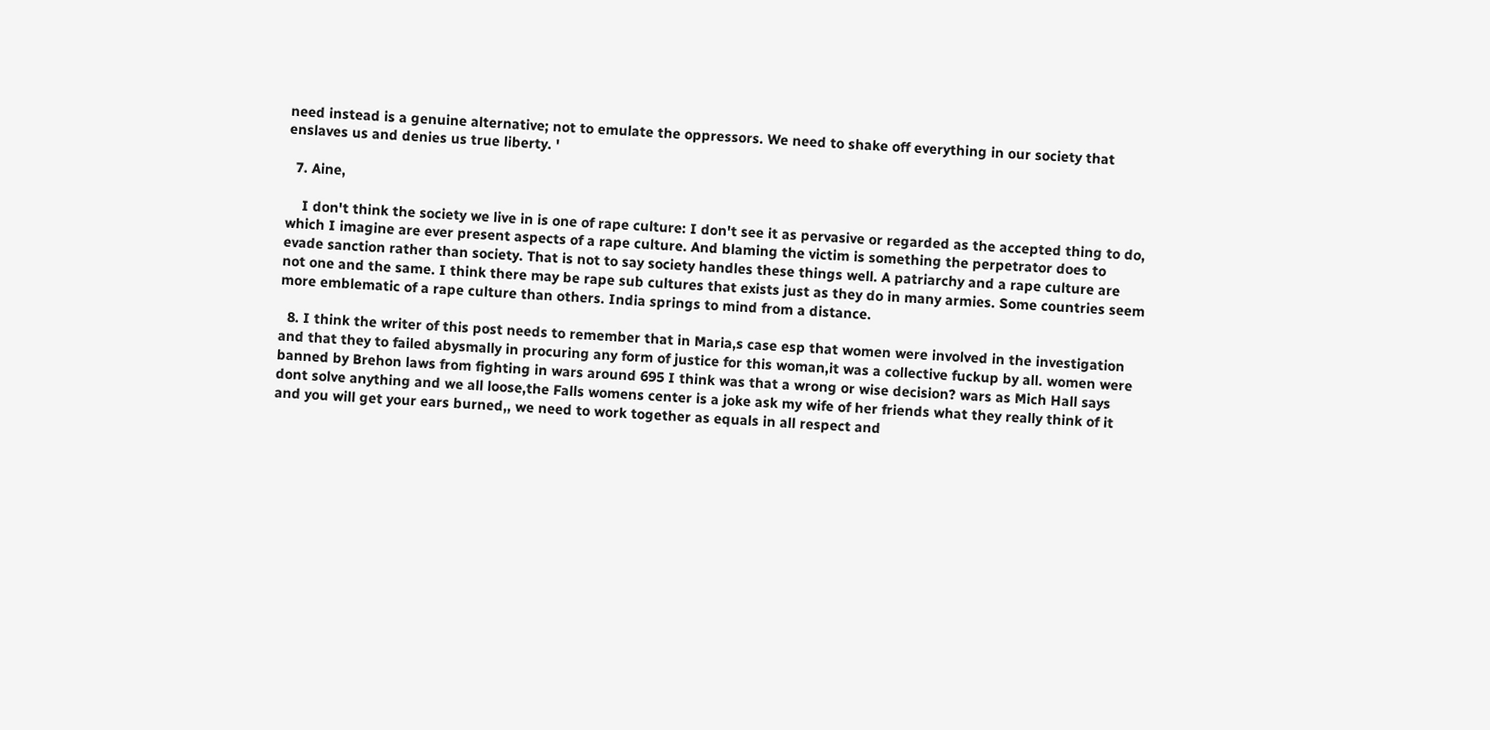need instead is a genuine alternative; not to emulate the oppressors. We need to shake off everything in our society that enslaves us and denies us true liberty. '

  7. Aine,

    I don't think the society we live in is one of rape culture: I don't see it as pervasive or regarded as the accepted thing to do, which I imagine are ever present aspects of a rape culture. And blaming the victim is something the perpetrator does to evade sanction rather than society. That is not to say society handles these things well. A patriarchy and a rape culture are not one and the same. I think there may be rape sub cultures that exists just as they do in many armies. Some countries seem more emblematic of a rape culture than others. India springs to mind from a distance.

  8. I think the writer of this post needs to remember that in Maria,s case esp that women were involved in the investigation and that they to failed abysmally in procuring any form of justice for this woman,it was a collective fuckup by all. women were banned by Brehon laws from fighting in wars around 695 I think was that a wrong or wise decision? wars as Mich Hall says dont solve anything and we all loose,the Falls womens center is a joke ask my wife of her friends what they really think of it and you will get your ears burned,, we need to work together as equals in all respect and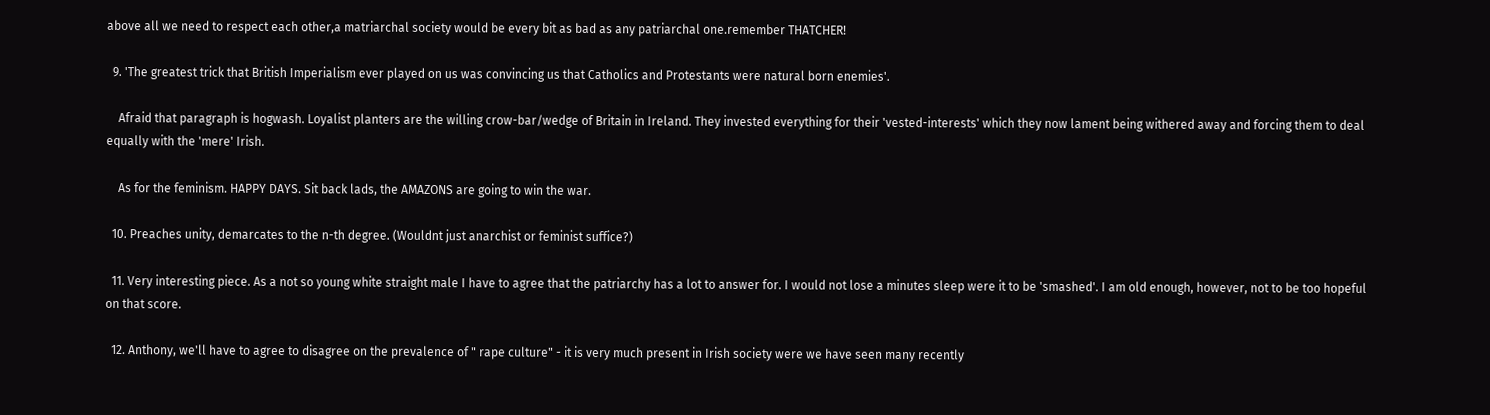above all we need to respect each other,a matriarchal society would be every bit as bad as any patriarchal one.remember THATCHER!

  9. 'The greatest trick that British Imperialism ever played on us was convincing us that Catholics and Protestants were natural born enemies'.

    Afraid that paragraph is hogwash. Loyalist planters are the willing crow-bar/wedge of Britain in Ireland. They invested everything for their 'vested-interests' which they now lament being withered away and forcing them to deal equally with the 'mere' Irish.

    As for the feminism. HAPPY DAYS. Sit back lads, the AMAZONS are going to win the war.

  10. Preaches unity, demarcates to the n-th degree. (Wouldnt just anarchist or feminist suffice?)

  11. Very interesting piece. As a not so young white straight male I have to agree that the patriarchy has a lot to answer for. I would not lose a minutes sleep were it to be 'smashed'. I am old enough, however, not to be too hopeful on that score.

  12. Anthony, we'll have to agree to disagree on the prevalence of " rape culture" - it is very much present in Irish society were we have seen many recently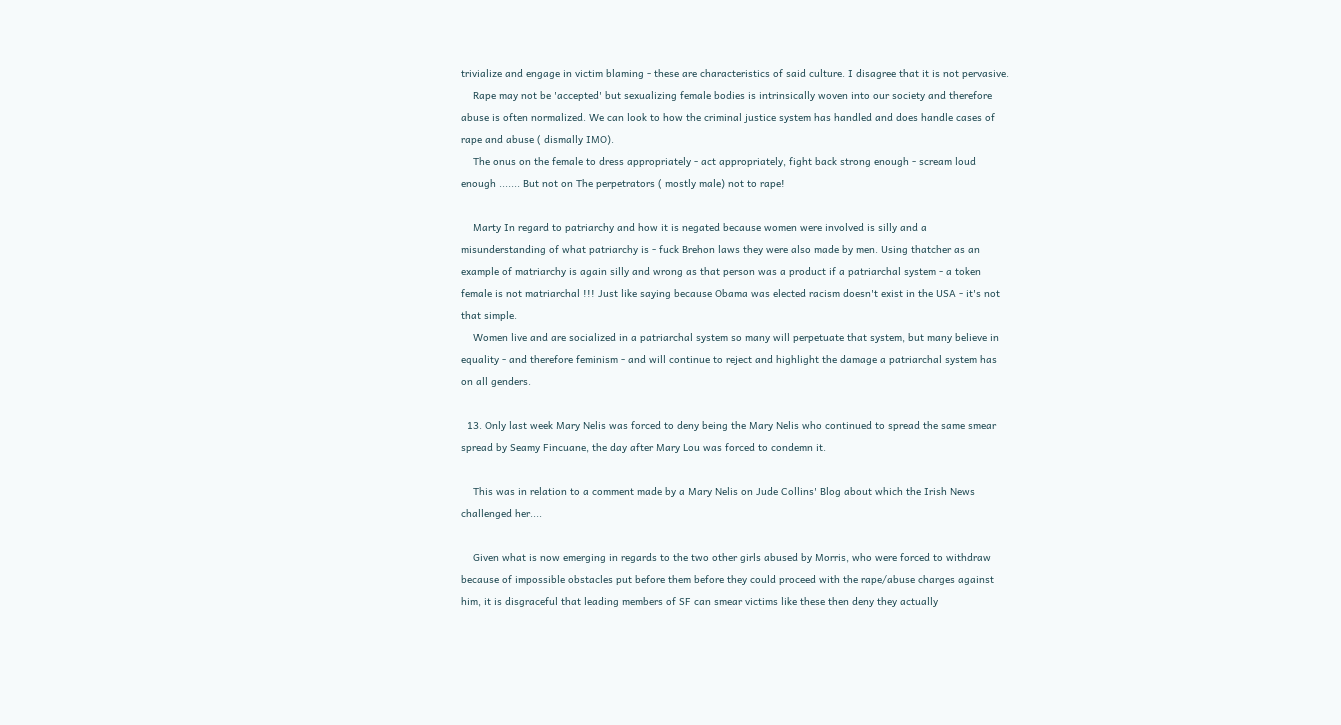trivialize and engage in victim blaming - these are characteristics of said culture. I disagree that it is not pervasive.
    Rape may not be 'accepted' but sexualizing female bodies is intrinsically woven into our society and therefore abuse is often normalized. We can look to how the criminal justice system has handled and does handle cases of rape and abuse ( dismally IMO).
    The onus on the female to dress appropriately - act appropriately, fight back strong enough - scream loud enough ....... But not on The perpetrators ( mostly male) not to rape!

    Marty In regard to patriarchy and how it is negated because women were involved is silly and a misunderstanding of what patriarchy is - fuck Brehon laws they were also made by men. Using thatcher as an example of matriarchy is again silly and wrong as that person was a product if a patriarchal system - a token female is not matriarchal !!! Just like saying because Obama was elected racism doesn't exist in the USA - it's not that simple.
    Women live and are socialized in a patriarchal system so many will perpetuate that system, but many believe in equality - and therefore feminism - and will continue to reject and highlight the damage a patriarchal system has on all genders.

  13. Only last week Mary Nelis was forced to deny being the Mary Nelis who continued to spread the same smear spread by Seamy Fincuane, the day after Mary Lou was forced to condemn it.

    This was in relation to a comment made by a Mary Nelis on Jude Collins' Blog about which the Irish News challenged her....

    Given what is now emerging in regards to the two other girls abused by Morris, who were forced to withdraw because of impossible obstacles put before them before they could proceed with the rape/abuse charges against him, it is disgraceful that leading members of SF can smear victims like these then deny they actually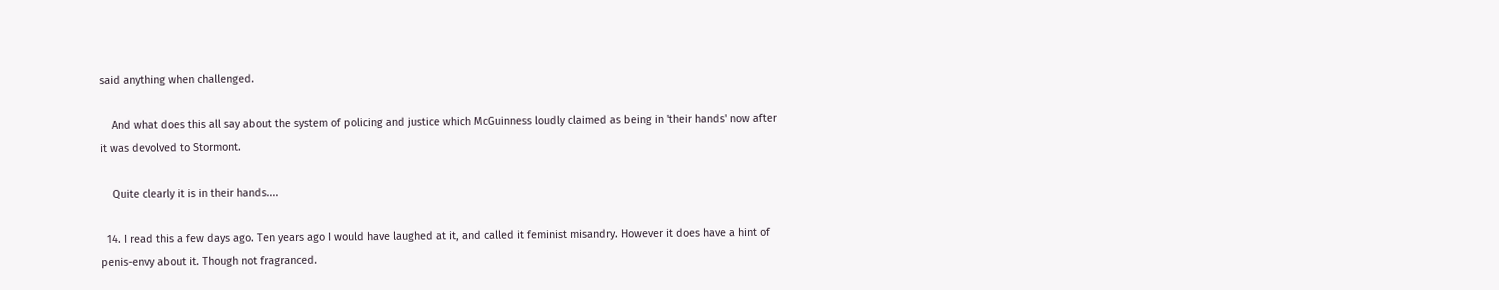said anything when challenged.

    And what does this all say about the system of policing and justice which McGuinness loudly claimed as being in 'their hands' now after it was devolved to Stormont.

    Quite clearly it is in their hands....

  14. I read this a few days ago. Ten years ago I would have laughed at it, and called it feminist misandry. However it does have a hint of penis-envy about it. Though not fragranced.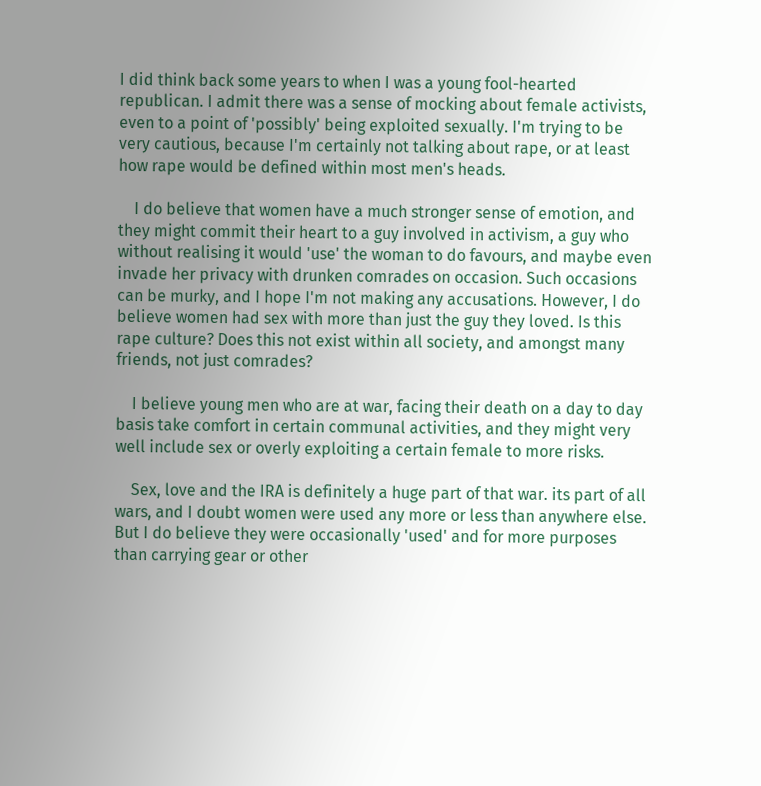I did think back some years to when I was a young fool-hearted republican. I admit there was a sense of mocking about female activists, even to a point of 'possibly' being exploited sexually. I'm trying to be very cautious, because I'm certainly not talking about rape, or at least how rape would be defined within most men's heads.

    I do believe that women have a much stronger sense of emotion, and they might commit their heart to a guy involved in activism, a guy who without realising it would 'use' the woman to do favours, and maybe even invade her privacy with drunken comrades on occasion. Such occasions can be murky, and I hope I'm not making any accusations. However, I do believe women had sex with more than just the guy they loved. Is this rape culture? Does this not exist within all society, and amongst many friends, not just comrades?

    I believe young men who are at war, facing their death on a day to day basis take comfort in certain communal activities, and they might very well include sex or overly exploiting a certain female to more risks.

    Sex, love and the IRA is definitely a huge part of that war. its part of all wars, and I doubt women were used any more or less than anywhere else. But I do believe they were occasionally 'used' and for more purposes than carrying gear or other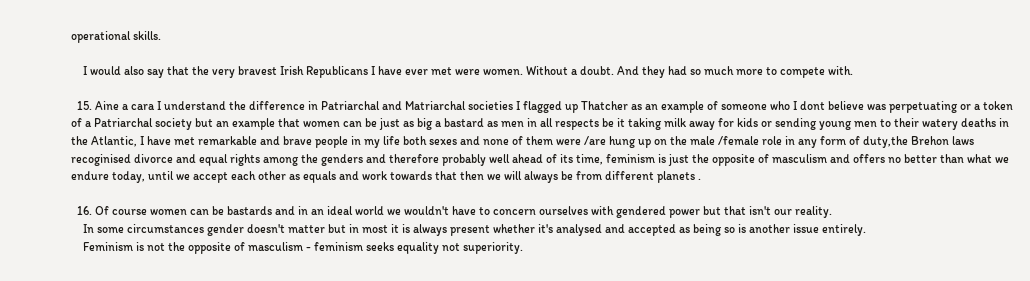operational skills.

    I would also say that the very bravest Irish Republicans I have ever met were women. Without a doubt. And they had so much more to compete with.

  15. Aine a cara I understand the difference in Patriarchal and Matriarchal societies I flagged up Thatcher as an example of someone who I dont believe was perpetuating or a token of a Patriarchal society but an example that women can be just as big a bastard as men in all respects be it taking milk away for kids or sending young men to their watery deaths in the Atlantic, I have met remarkable and brave people in my life both sexes and none of them were /are hung up on the male /female role in any form of duty,the Brehon laws recoginised divorce and equal rights among the genders and therefore probably well ahead of its time, feminism is just the opposite of masculism and offers no better than what we endure today, until we accept each other as equals and work towards that then we will always be from different planets .

  16. Of course women can be bastards and in an ideal world we wouldn't have to concern ourselves with gendered power but that isn't our reality.
    In some circumstances gender doesn't matter but in most it is always present whether it's analysed and accepted as being so is another issue entirely.
    Feminism is not the opposite of masculism - feminism seeks equality not superiority.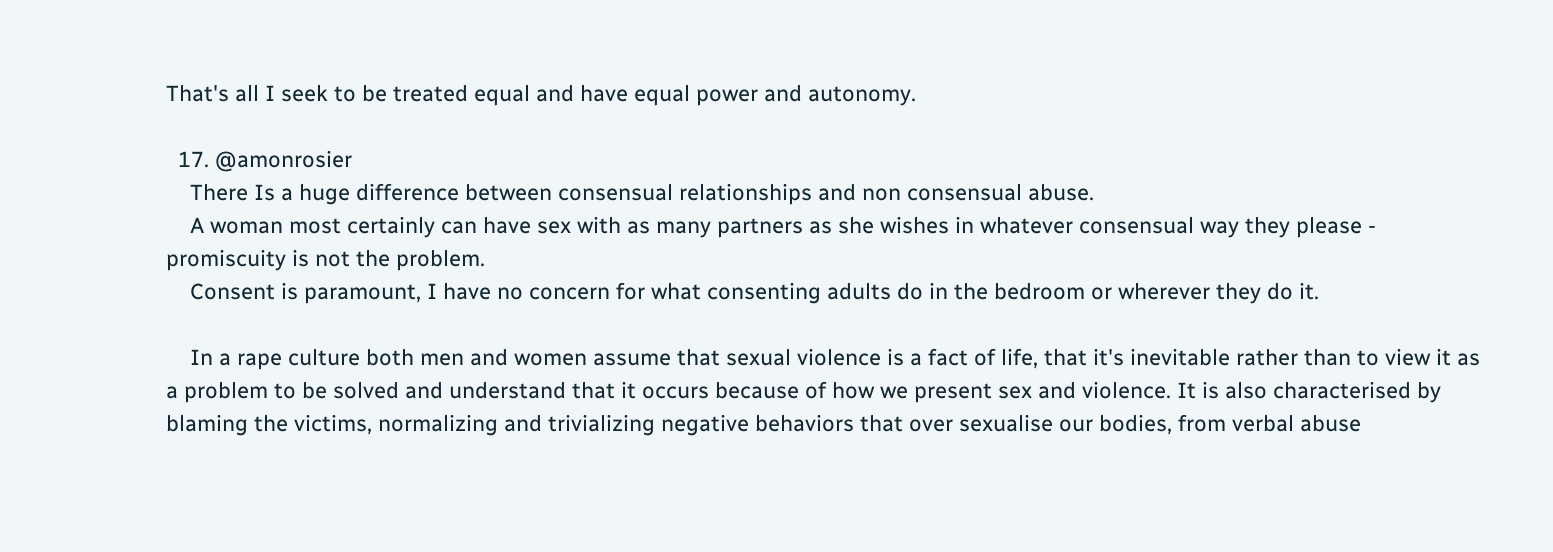That's all I seek to be treated equal and have equal power and autonomy.

  17. @amonrosier
    There Is a huge difference between consensual relationships and non consensual abuse.
    A woman most certainly can have sex with as many partners as she wishes in whatever consensual way they please - promiscuity is not the problem.
    Consent is paramount, I have no concern for what consenting adults do in the bedroom or wherever they do it.

    In a rape culture both men and women assume that sexual violence is a fact of life, that it's inevitable rather than to view it as a problem to be solved and understand that it occurs because of how we present sex and violence. It is also characterised by blaming the victims, normalizing and trivializing negative behaviors that over sexualise our bodies, from verbal abuse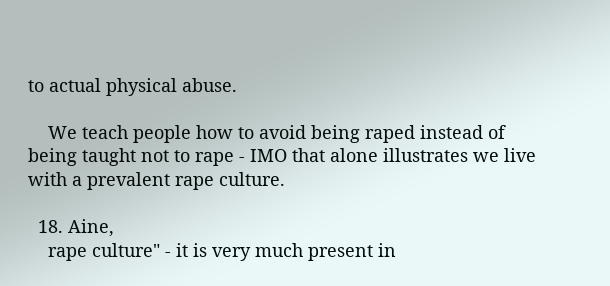to actual physical abuse.

    We teach people how to avoid being raped instead of being taught not to rape - IMO that alone illustrates we live with a prevalent rape culture.

  18. Aine,
    rape culture" - it is very much present in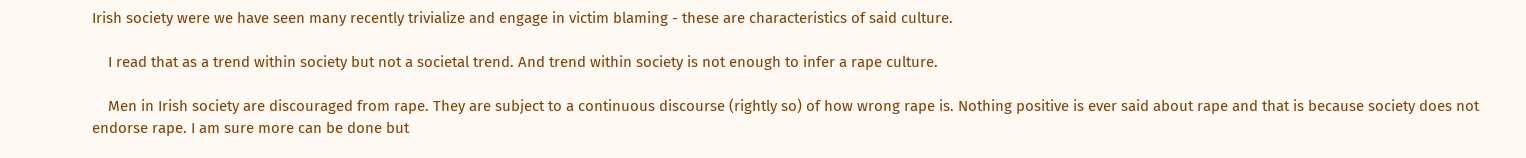Irish society were we have seen many recently trivialize and engage in victim blaming - these are characteristics of said culture.

    I read that as a trend within society but not a societal trend. And trend within society is not enough to infer a rape culture.

    Men in Irish society are discouraged from rape. They are subject to a continuous discourse (rightly so) of how wrong rape is. Nothing positive is ever said about rape and that is because society does not endorse rape. I am sure more can be done but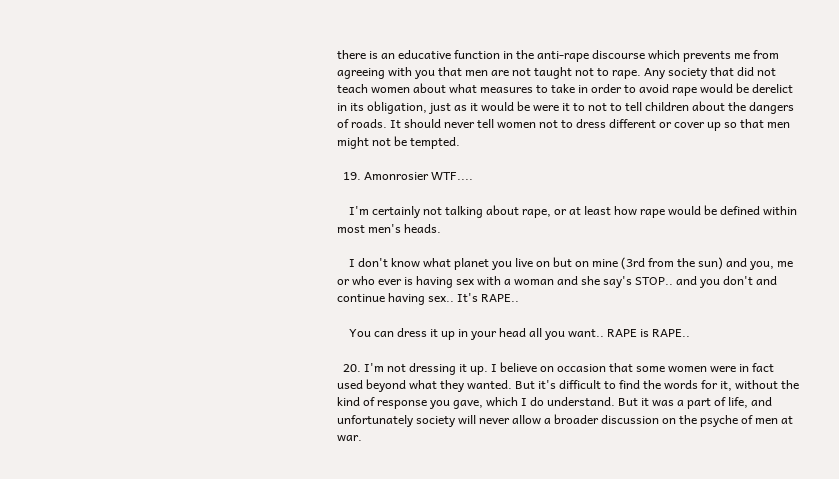there is an educative function in the anti-rape discourse which prevents me from agreeing with you that men are not taught not to rape. Any society that did not teach women about what measures to take in order to avoid rape would be derelict in its obligation, just as it would be were it to not to tell children about the dangers of roads. It should never tell women not to dress different or cover up so that men might not be tempted.

  19. Amonrosier WTF....

    I'm certainly not talking about rape, or at least how rape would be defined within most men's heads.

    I don't know what planet you live on but on mine (3rd from the sun) and you, me or who ever is having sex with a woman and she say's STOP.. and you don't and continue having sex.. It's RAPE..

    You can dress it up in your head all you want.. RAPE is RAPE..

  20. I'm not dressing it up. I believe on occasion that some women were in fact used beyond what they wanted. But it's difficult to find the words for it, without the kind of response you gave, which I do understand. But it was a part of life, and unfortunately society will never allow a broader discussion on the psyche of men at war.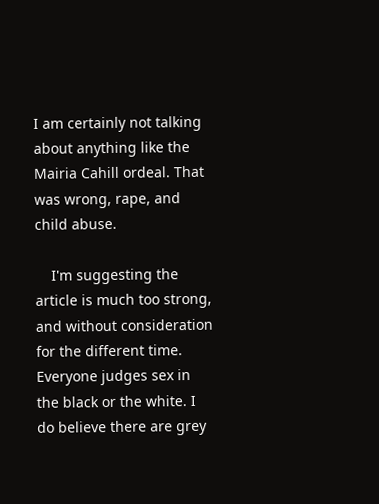I am certainly not talking about anything like the Mairia Cahill ordeal. That was wrong, rape, and child abuse.

    I'm suggesting the article is much too strong, and without consideration for the different time. Everyone judges sex in the black or the white. I do believe there are grey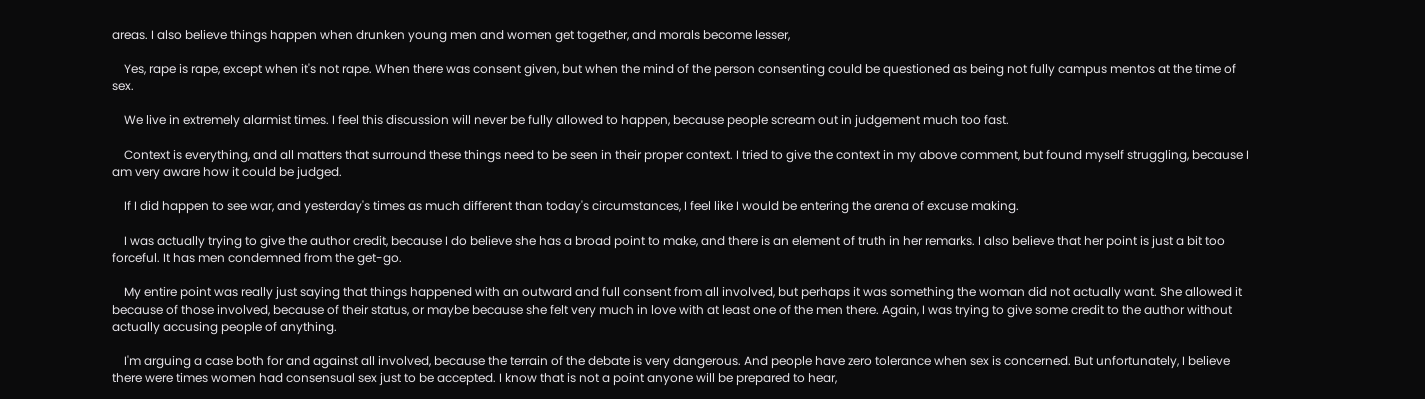areas. I also believe things happen when drunken young men and women get together, and morals become lesser,

    Yes, rape is rape, except when it's not rape. When there was consent given, but when the mind of the person consenting could be questioned as being not fully campus mentos at the time of sex.

    We live in extremely alarmist times. I feel this discussion will never be fully allowed to happen, because people scream out in judgement much too fast.

    Context is everything, and all matters that surround these things need to be seen in their proper context. I tried to give the context in my above comment, but found myself struggling, because I am very aware how it could be judged.

    If I did happen to see war, and yesterday's times as much different than today's circumstances, I feel like I would be entering the arena of excuse making.

    I was actually trying to give the author credit, because I do believe she has a broad point to make, and there is an element of truth in her remarks. I also believe that her point is just a bit too forceful. It has men condemned from the get-go.

    My entire point was really just saying that things happened with an outward and full consent from all involved, but perhaps it was something the woman did not actually want. She allowed it because of those involved, because of their status, or maybe because she felt very much in love with at least one of the men there. Again, I was trying to give some credit to the author without actually accusing people of anything.

    I'm arguing a case both for and against all involved, because the terrain of the debate is very dangerous. And people have zero tolerance when sex is concerned. But unfortunately, I believe there were times women had consensual sex just to be accepted. I know that is not a point anyone will be prepared to hear,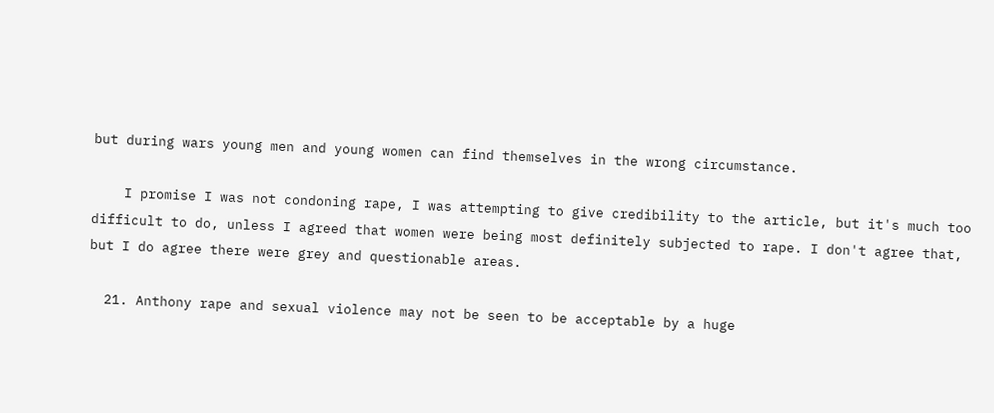but during wars young men and young women can find themselves in the wrong circumstance.

    I promise I was not condoning rape, I was attempting to give credibility to the article, but it's much too difficult to do, unless I agreed that women were being most definitely subjected to rape. I don't agree that, but I do agree there were grey and questionable areas.

  21. Anthony rape and sexual violence may not be seen to be acceptable by a huge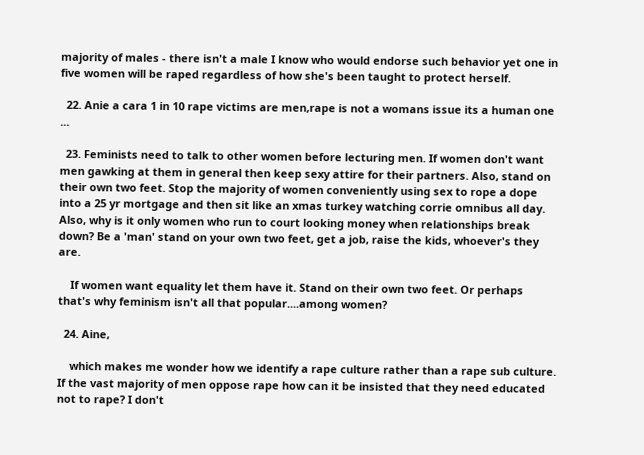majority of males - there isn't a male I know who would endorse such behavior yet one in five women will be raped regardless of how she's been taught to protect herself.

  22. Anie a cara 1 in 10 rape victims are men,rape is not a womans issue its a human one ...

  23. Feminists need to talk to other women before lecturing men. If women don't want men gawking at them in general then keep sexy attire for their partners. Also, stand on their own two feet. Stop the majority of women conveniently using sex to rope a dope into a 25 yr mortgage and then sit like an xmas turkey watching corrie omnibus all day. Also, why is it only women who run to court looking money when relationships break down? Be a 'man' stand on your own two feet, get a job, raise the kids, whoever's they are.

    If women want equality let them have it. Stand on their own two feet. Or perhaps that's why feminism isn't all that popular....among women?

  24. Aine,

    which makes me wonder how we identify a rape culture rather than a rape sub culture. If the vast majority of men oppose rape how can it be insisted that they need educated not to rape? I don't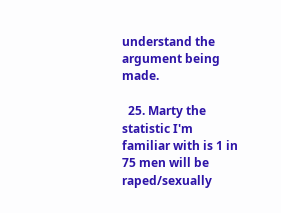understand the argument being made.

  25. Marty the statistic I'm familiar with is 1 in 75 men will be raped/sexually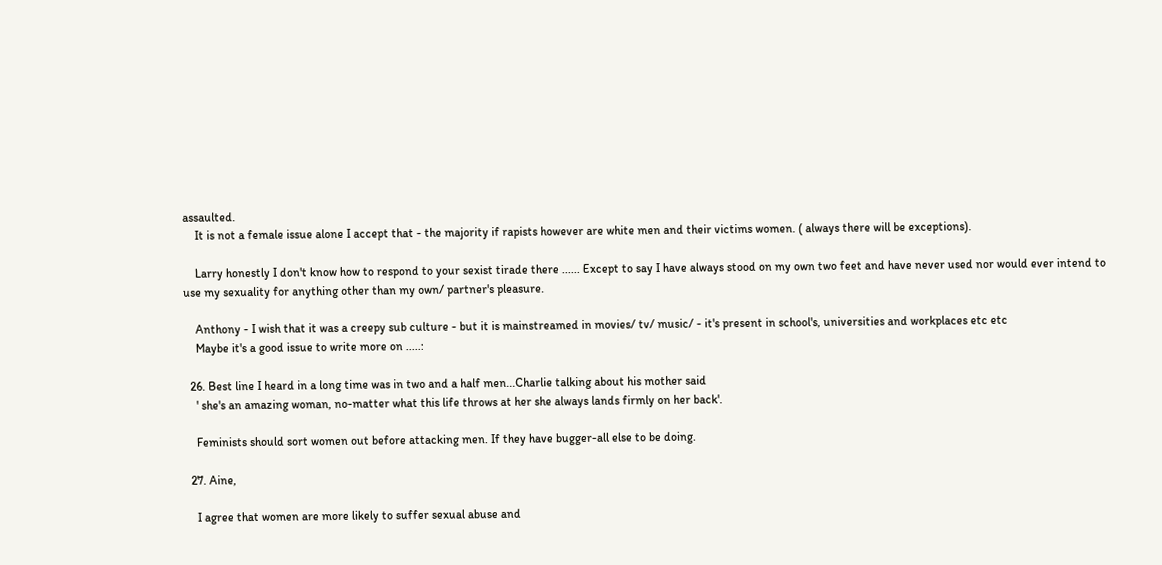assaulted.
    It is not a female issue alone I accept that - the majority if rapists however are white men and their victims women. ( always there will be exceptions).

    Larry honestly I don't know how to respond to your sexist tirade there ...... Except to say I have always stood on my own two feet and have never used nor would ever intend to use my sexuality for anything other than my own/ partner's pleasure.

    Anthony - I wish that it was a creepy sub culture - but it is mainstreamed in movies/ tv/ music/ - it's present in school's, universities and workplaces etc etc
    Maybe it's a good issue to write more on .....:

  26. Best line I heard in a long time was in two and a half men...Charlie talking about his mother said
    ' she's an amazing woman, no-matter what this life throws at her she always lands firmly on her back'.

    Feminists should sort women out before attacking men. If they have bugger-all else to be doing.

  27. Aine,

    I agree that women are more likely to suffer sexual abuse and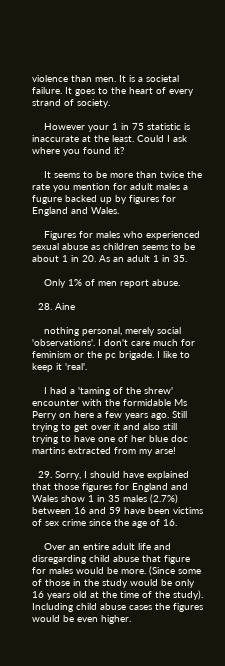violence than men. It is a societal failure. It goes to the heart of every strand of society.

    However your 1 in 75 statistic is inaccurate at the least. Could I ask where you found it?

    It seems to be more than twice the rate you mention for adult males a fugure backed up by figures for England and Wales.

    Figures for males who experienced sexual abuse as children seems to be about 1 in 20. As an adult 1 in 35.

    Only 1% of men report abuse.

  28. Aine

    nothing personal, merely social 'observations'. I don't care much for feminism or the pc brigade. I like to keep it 'real'.

    I had a 'taming of the shrew' encounter with the formidable Ms Perry on here a few years ago. Still trying to get over it and also still trying to have one of her blue doc martins extracted from my arse!

  29. Sorry, I should have explained that those figures for England and Wales show 1 in 35 males (2.7%) between 16 and 59 have been victims of sex crime since the age of 16.

    Over an entire adult life and disregarding child abuse that figure for males would be more. (Since some of those in the study would be only 16 years old at the time of the study). Including child abuse cases the figures would be even higher.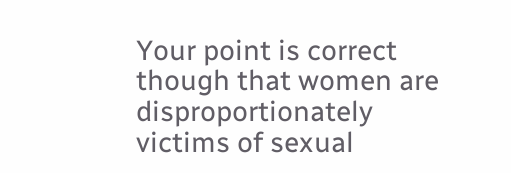Your point is correct though that women are disproportionately victims of sexual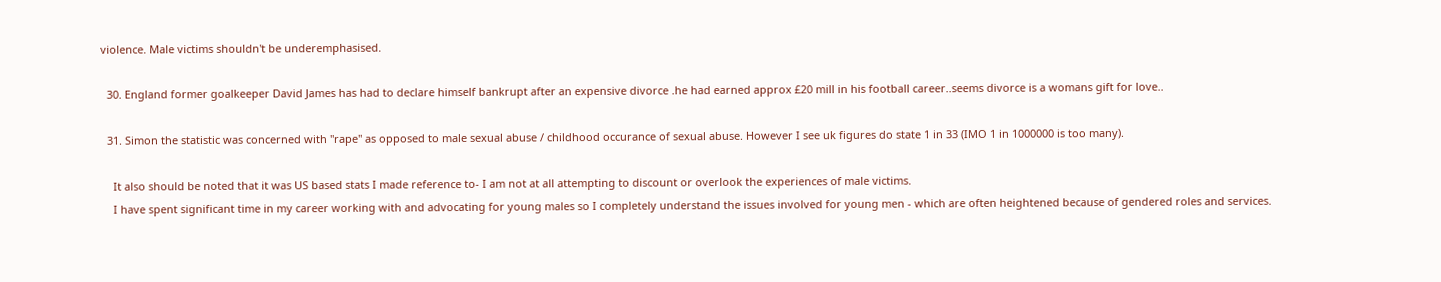violence. Male victims shouldn't be underemphasised.

  30. England former goalkeeper David James has had to declare himself bankrupt after an expensive divorce .he had earned approx £20 mill in his football career..seems divorce is a womans gift for love..

  31. Simon the statistic was concerned with "rape" as opposed to male sexual abuse / childhood occurance of sexual abuse. However I see uk figures do state 1 in 33 (IMO 1 in 1000000 is too many).

    It also should be noted that it was US based stats I made reference to- I am not at all attempting to discount or overlook the experiences of male victims.
    I have spent significant time in my career working with and advocating for young males so I completely understand the issues involved for young men - which are often heightened because of gendered roles and services.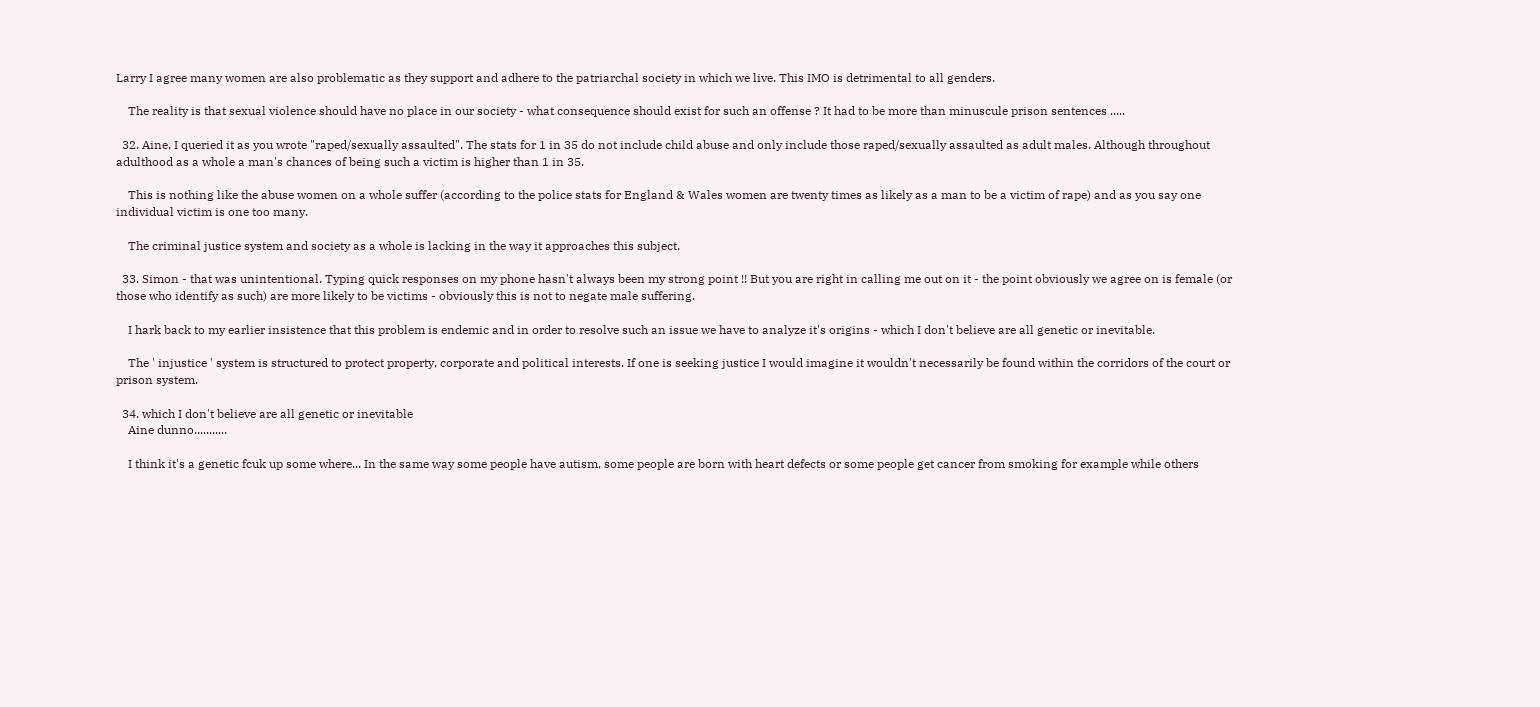Larry I agree many women are also problematic as they support and adhere to the patriarchal society in which we live. This IMO is detrimental to all genders.

    The reality is that sexual violence should have no place in our society - what consequence should exist for such an offense ? It had to be more than minuscule prison sentences .....

  32. Aine, I queried it as you wrote "raped/sexually assaulted". The stats for 1 in 35 do not include child abuse and only include those raped/sexually assaulted as adult males. Although throughout adulthood as a whole a man's chances of being such a victim is higher than 1 in 35.

    This is nothing like the abuse women on a whole suffer (according to the police stats for England & Wales women are twenty times as likely as a man to be a victim of rape) and as you say one individual victim is one too many.

    The criminal justice system and society as a whole is lacking in the way it approaches this subject.

  33. Simon - that was unintentional. Typing quick responses on my phone hasn't always been my strong point !! But you are right in calling me out on it - the point obviously we agree on is female (or those who identify as such) are more likely to be victims - obviously this is not to negate male suffering.

    I hark back to my earlier insistence that this problem is endemic and in order to resolve such an issue we have to analyze it's origins - which I don't believe are all genetic or inevitable.

    The ' injustice ' system is structured to protect property, corporate and political interests. If one is seeking justice I would imagine it wouldn't necessarily be found within the corridors of the court or prison system.

  34. which I don't believe are all genetic or inevitable
    Aine dunno...........

    I think it's a genetic fcuk up some where... In the same way some people have autism, some people are born with heart defects or some people get cancer from smoking for example while others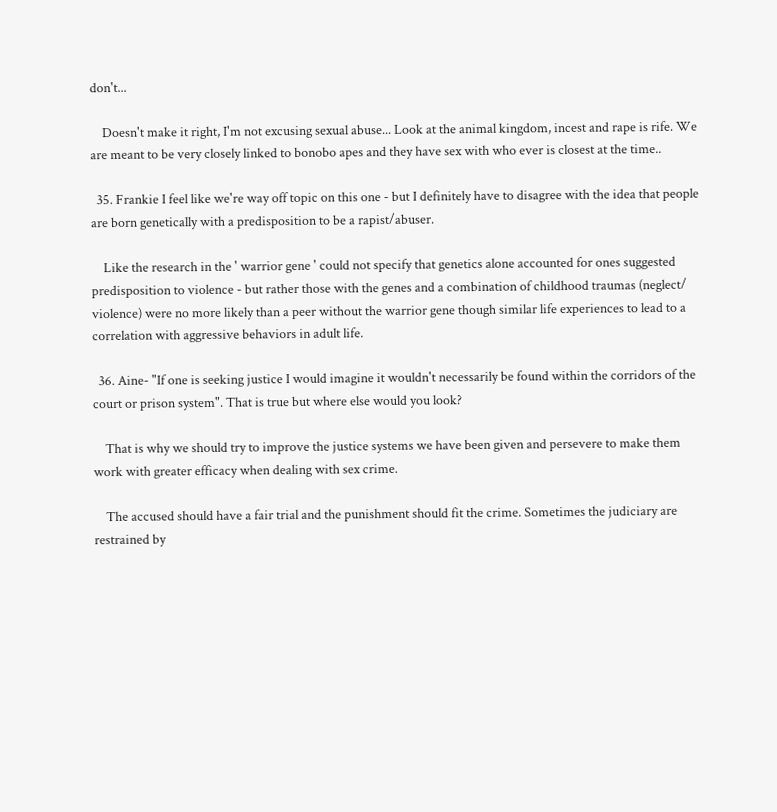don't...

    Doesn't make it right, I'm not excusing sexual abuse... Look at the animal kingdom, incest and rape is rife. We are meant to be very closely linked to bonobo apes and they have sex with who ever is closest at the time..

  35. Frankie I feel like we're way off topic on this one - but I definitely have to disagree with the idea that people are born genetically with a predisposition to be a rapist/abuser.

    Like the research in the ' warrior gene ' could not specify that genetics alone accounted for ones suggested predisposition to violence - but rather those with the genes and a combination of childhood traumas (neglect/ violence) were no more likely than a peer without the warrior gene though similar life experiences to lead to a correlation with aggressive behaviors in adult life.

  36. Aine- "If one is seeking justice I would imagine it wouldn't necessarily be found within the corridors of the court or prison system". That is true but where else would you look?

    That is why we should try to improve the justice systems we have been given and persevere to make them work with greater efficacy when dealing with sex crime.

    The accused should have a fair trial and the punishment should fit the crime. Sometimes the judiciary are restrained by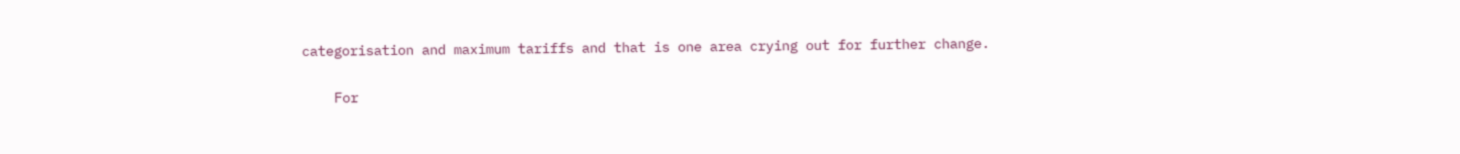categorisation and maximum tariffs and that is one area crying out for further change.

    For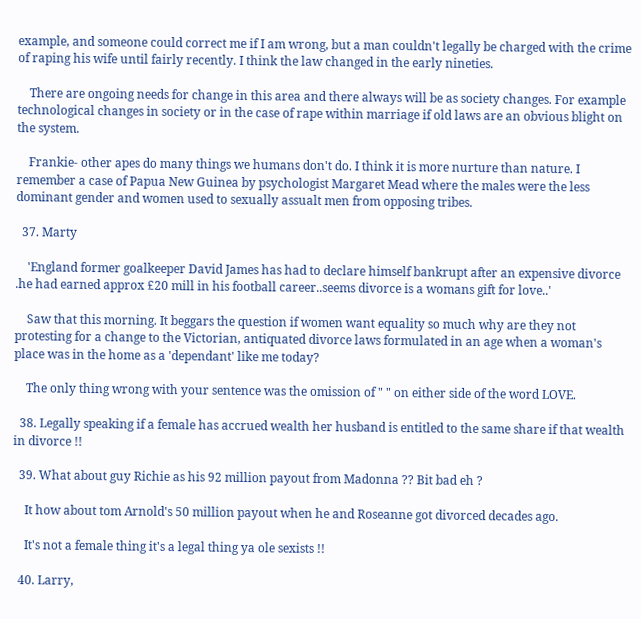example, and someone could correct me if I am wrong, but a man couldn't legally be charged with the crime of raping his wife until fairly recently. I think the law changed in the early nineties.

    There are ongoing needs for change in this area and there always will be as society changes. For example technological changes in society or in the case of rape within marriage if old laws are an obvious blight on the system.

    Frankie- other apes do many things we humans don't do. I think it is more nurture than nature. I remember a case of Papua New Guinea by psychologist Margaret Mead where the males were the less dominant gender and women used to sexually assualt men from opposing tribes.

  37. Marty

    'England former goalkeeper David James has had to declare himself bankrupt after an expensive divorce .he had earned approx £20 mill in his football career..seems divorce is a womans gift for love..'

    Saw that this morning. It beggars the question if women want equality so much why are they not protesting for a change to the Victorian, antiquated divorce laws formulated in an age when a woman's place was in the home as a 'dependant' like me today?

    The only thing wrong with your sentence was the omission of " " on either side of the word LOVE.

  38. Legally speaking if a female has accrued wealth her husband is entitled to the same share if that wealth in divorce !!

  39. What about guy Richie as his 92 million payout from Madonna ?? Bit bad eh ?

    It how about tom Arnold's 50 million payout when he and Roseanne got divorced decades ago.

    It's not a female thing it's a legal thing ya ole sexists !!

  40. Larry,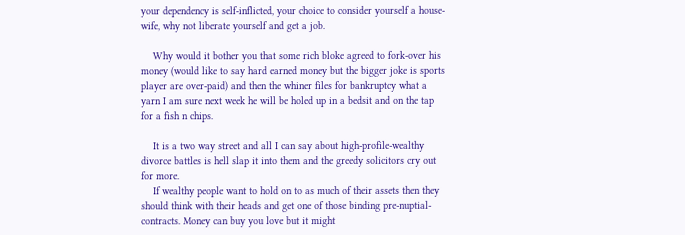your dependency is self-inflicted, your choice to consider yourself a house-wife, why not liberate yourself and get a job.

    Why would it bother you that some rich bloke agreed to fork-over his money (would like to say hard earned money but the bigger joke is sports player are over-paid) and then the whiner files for bankruptcy what a yarn I am sure next week he will be holed up in a bedsit and on the tap for a fish n chips.

    It is a two way street and all I can say about high-profile-wealthy divorce battles is hell slap it into them and the greedy solicitors cry out for more.
    If wealthy people want to hold on to as much of their assets then they should think with their heads and get one of those binding pre-nuptial-contracts. Money can buy you love but it might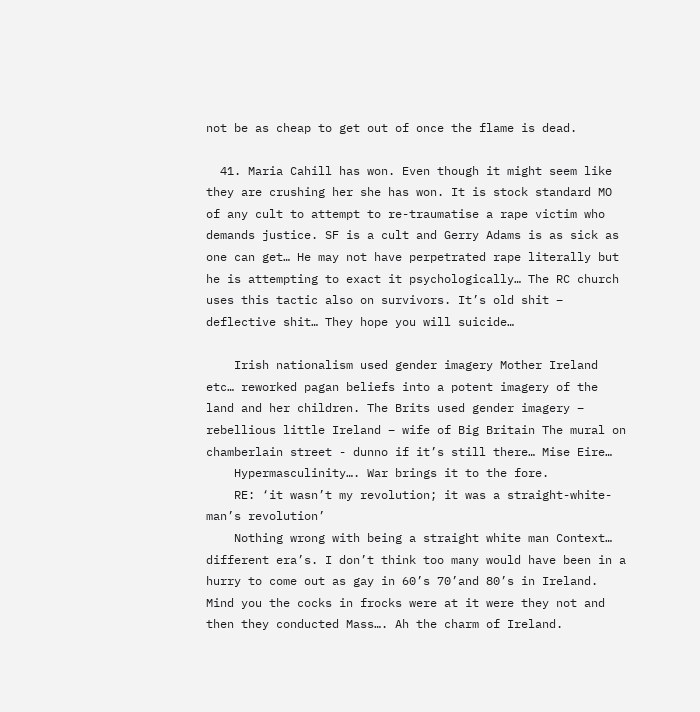not be as cheap to get out of once the flame is dead.

  41. Maria Cahill has won. Even though it might seem like they are crushing her she has won. It is stock standard MO of any cult to attempt to re-traumatise a rape victim who demands justice. SF is a cult and Gerry Adams is as sick as one can get… He may not have perpetrated rape literally but he is attempting to exact it psychologically… The RC church uses this tactic also on survivors. It’s old shit – deflective shit… They hope you will suicide…

    Irish nationalism used gender imagery Mother Ireland etc… reworked pagan beliefs into a potent imagery of the land and her children. The Brits used gender imagery – rebellious little Ireland – wife of Big Britain The mural on chamberlain street - dunno if it’s still there… Mise Eire…
    Hypermasculinity…. War brings it to the fore.
    RE: ‘it wasn’t my revolution; it was a straight-white-man’s revolution’
    Nothing wrong with being a straight white man Context… different era’s. I don’t think too many would have been in a hurry to come out as gay in 60’s 70’and 80’s in Ireland. Mind you the cocks in frocks were at it were they not and then they conducted Mass…. Ah the charm of Ireland.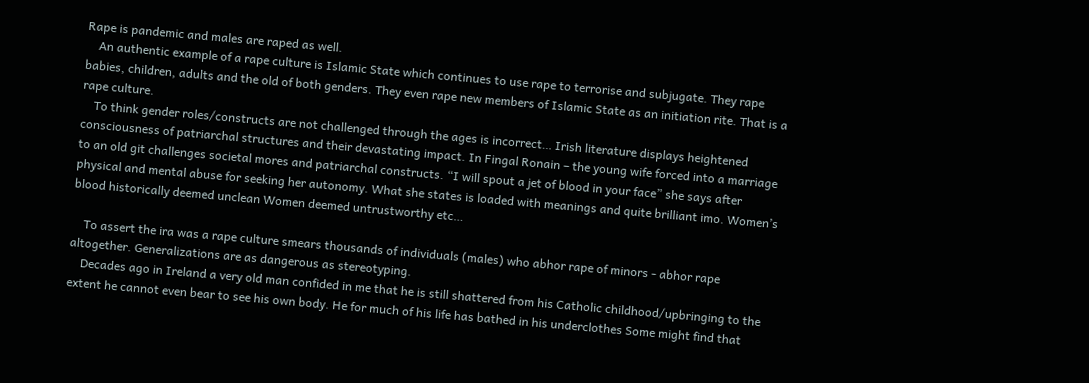Rape is pandemic and males are raped as well.
    An authentic example of a rape culture is Islamic State which continues to use rape to terrorise and subjugate. They rape babies, children, adults and the old of both genders. They even rape new members of Islamic State as an initiation rite. That is a rape culture.
    To think gender roles/constructs are not challenged through the ages is incorrect… Irish literature displays heightened consciousness of patriarchal structures and their devastating impact. In Fingal Ronain – the young wife forced into a marriage to an old git challenges societal mores and patriarchal constructs. “I will spout a jet of blood in your face” she says after physical and mental abuse for seeking her autonomy. What she states is loaded with meanings and quite brilliant imo. Women’s blood historically deemed unclean Women deemed untrustworthy etc…

    To assert the ira was a rape culture smears thousands of individuals (males) who abhor rape of minors - abhor rape altogether. Generalizations are as dangerous as stereotyping.
    Decades ago in Ireland a very old man confided in me that he is still shattered from his Catholic childhood/upbringing to the extent he cannot even bear to see his own body. He for much of his life has bathed in his underclothes Some might find that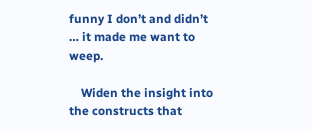funny I don’t and didn’t … it made me want to weep.

    Widen the insight into the constructs that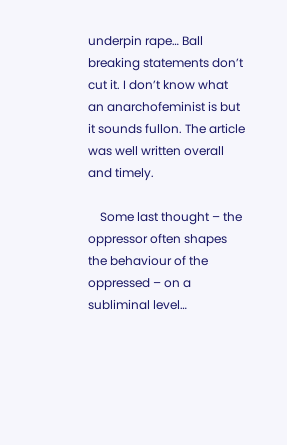underpin rape… Ball breaking statements don’t cut it. I don’t know what an anarchofeminist is but it sounds fullon. The article was well written overall and timely.

    Some last thought – the oppressor often shapes the behaviour of the oppressed – on a subliminal level…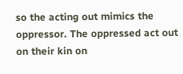so the acting out mimics the oppressor. The oppressed act out on their kin on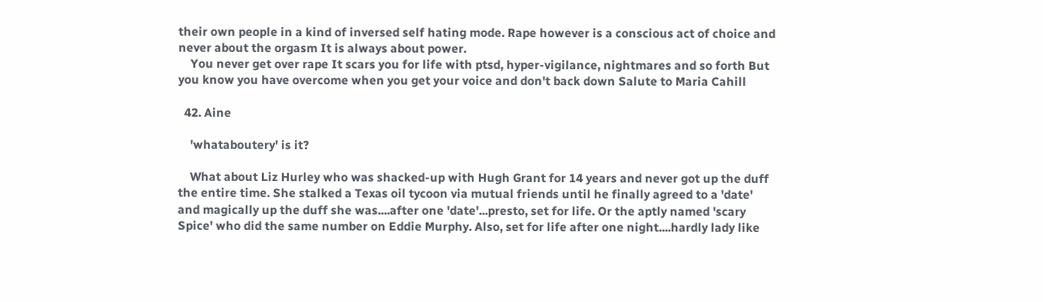their own people in a kind of inversed self hating mode. Rape however is a conscious act of choice and never about the orgasm It is always about power.
    You never get over rape It scars you for life with ptsd, hyper-vigilance, nightmares and so forth But you know you have overcome when you get your voice and don't back down Salute to Maria Cahill

  42. Aine

    'whataboutery' is it?

    What about Liz Hurley who was shacked-up with Hugh Grant for 14 years and never got up the duff the entire time. She stalked a Texas oil tycoon via mutual friends until he finally agreed to a 'date' and magically up the duff she was....after one 'date'...presto, set for life. Or the aptly named 'scary Spice' who did the same number on Eddie Murphy. Also, set for life after one night....hardly lady like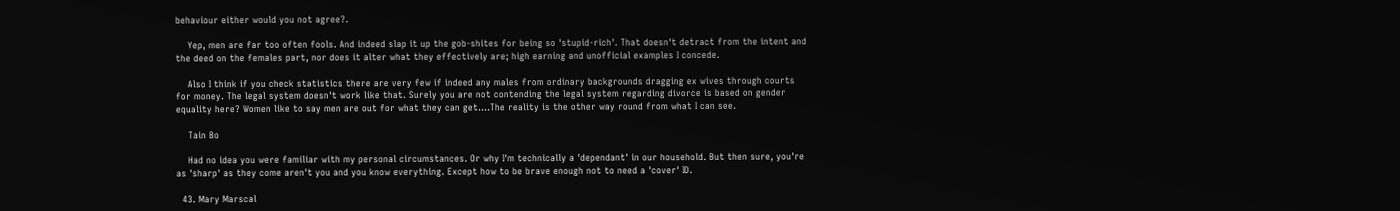behaviour either would you not agree?.

    Yep, men are far too often fools. And indeed slap it up the gob-shites for being so 'stupid-rich'. That doesn't detract from the intent and the deed on the females part, nor does it alter what they effectively are; high earning and unofficial examples I concede.

    Also I think if you check statistics there are very few if indeed any males from ordinary backgrounds dragging ex wives through courts for money. The legal system doesn't work like that. Surely you are not contending the legal system regarding divorce is based on gender equality here? Women like to say men are out for what they can get....The reality is the other way round from what I can see.

    Tain Bo

    Had no idea you were familiar with my personal circumstances. Or why I'm technically a 'dependant' in our household. But then sure, you're as 'sharp' as they come aren't you and you know everything. Except how to be brave enough not to need a 'cover' ID.

  43. Mary Marscal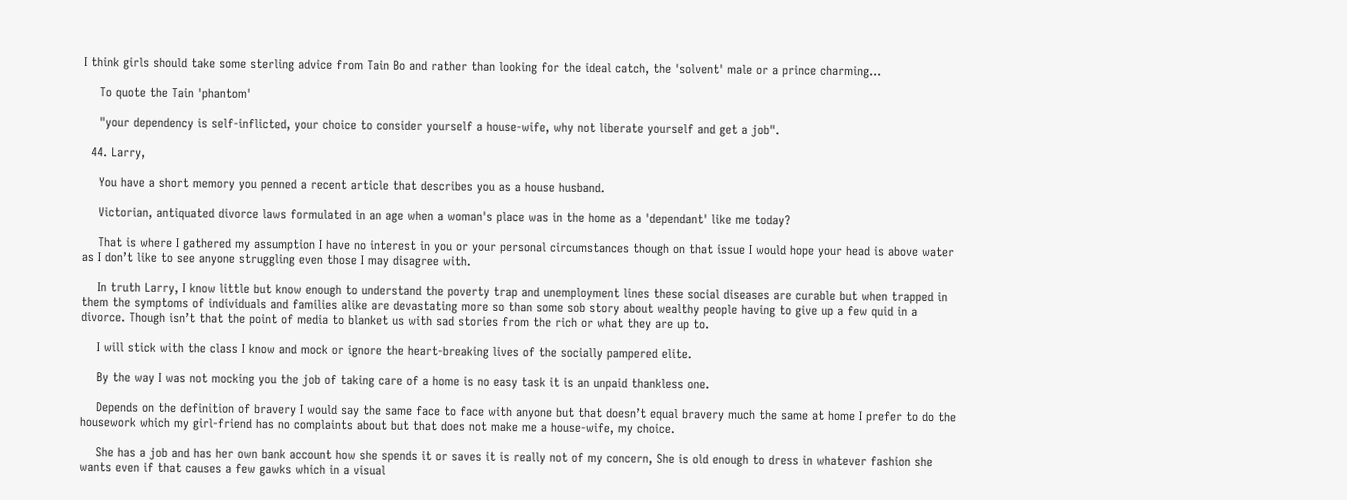I think girls should take some sterling advice from Tain Bo and rather than looking for the ideal catch, the 'solvent' male or a prince charming...

    To quote the Tain 'phantom'

    "your dependency is self-inflicted, your choice to consider yourself a house-wife, why not liberate yourself and get a job".

  44. Larry,

    You have a short memory you penned a recent article that describes you as a house husband.

    Victorian, antiquated divorce laws formulated in an age when a woman's place was in the home as a 'dependant' like me today?

    That is where I gathered my assumption I have no interest in you or your personal circumstances though on that issue I would hope your head is above water as I don’t like to see anyone struggling even those I may disagree with.

    In truth Larry, I know little but know enough to understand the poverty trap and unemployment lines these social diseases are curable but when trapped in them the symptoms of individuals and families alike are devastating more so than some sob story about wealthy people having to give up a few quid in a divorce. Though isn’t that the point of media to blanket us with sad stories from the rich or what they are up to.

    I will stick with the class I know and mock or ignore the heart-breaking lives of the socially pampered elite.

    By the way I was not mocking you the job of taking care of a home is no easy task it is an unpaid thankless one.

    Depends on the definition of bravery I would say the same face to face with anyone but that doesn’t equal bravery much the same at home I prefer to do the housework which my girl-friend has no complaints about but that does not make me a house-wife, my choice.

    She has a job and has her own bank account how she spends it or saves it is really not of my concern, She is old enough to dress in whatever fashion she wants even if that causes a few gawks which in a visual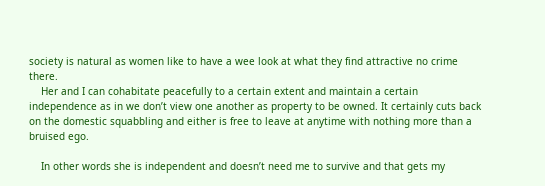society is natural as women like to have a wee look at what they find attractive no crime there.
    Her and I can cohabitate peacefully to a certain extent and maintain a certain independence as in we don’t view one another as property to be owned. It certainly cuts back on the domestic squabbling and either is free to leave at anytime with nothing more than a bruised ego.

    In other words she is independent and doesn’t need me to survive and that gets my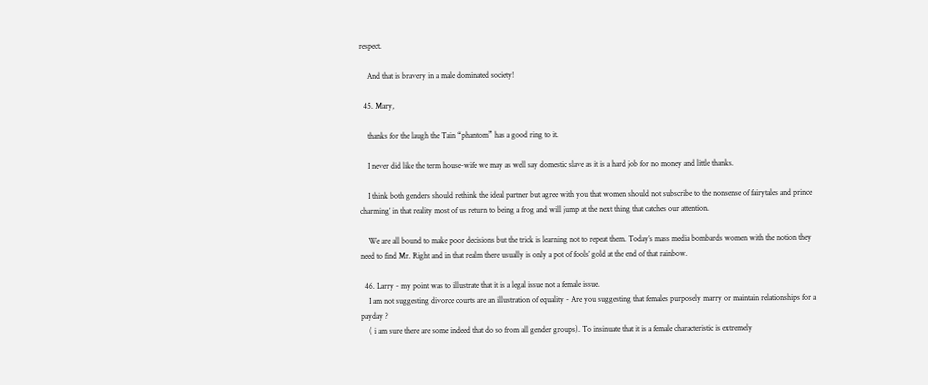respect.

    And that is bravery in a male dominated society!

  45. Mary,

    thanks for the laugh the Tain “phantom” has a good ring to it.

    I never did like the term house-wife we may as well say domestic slave as it is a hard job for no money and little thanks.

    I think both genders should rethink the ideal partner but agree with you that women should not subscribe to the nonsense of fairytales and prince charming’ in that reality most of us return to being a frog and will jump at the next thing that catches our attention.

    We are all bound to make poor decisions but the trick is learning not to repeat them. Today’s mass media bombards women with the notion they need to find Mr. Right and in that realm there usually is only a pot of fools’ gold at the end of that rainbow.

  46. Larry - my point was to illustrate that it is a legal issue not a female issue.
    I am not suggesting divorce courts are an illustration of equality - Are you suggesting that females purposely marry or maintain relationships for a payday ?
    ( i am sure there are some indeed that do so from all gender groups). To insinuate that it is a female characteristic is extremely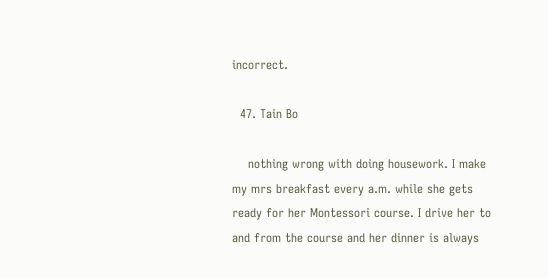incorrect.

  47. Tain Bo

    nothing wrong with doing housework. I make my mrs breakfast every a.m. while she gets ready for her Montessori course. I drive her to and from the course and her dinner is always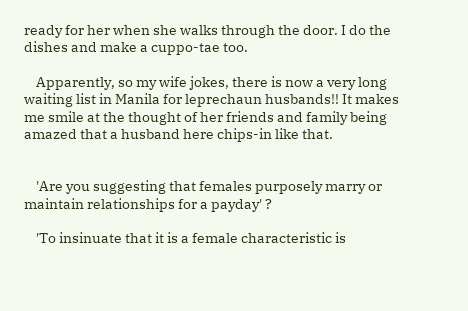ready for her when she walks through the door. I do the dishes and make a cuppo-tae too.

    Apparently, so my wife jokes, there is now a very long waiting list in Manila for leprechaun husbands!! It makes me smile at the thought of her friends and family being amazed that a husband here chips-in like that.


    'Are you suggesting that females purposely marry or maintain relationships for a payday' ?

    'To insinuate that it is a female characteristic is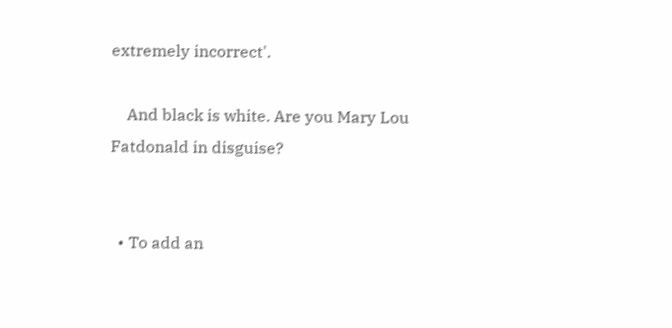extremely incorrect'.

    And black is white. Are you Mary Lou Fatdonald in disguise?


  • To add an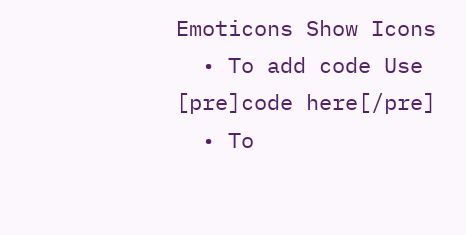Emoticons Show Icons
  • To add code Use [pre]code here[/pre]
  • To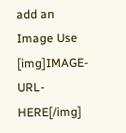add an Image Use [img]IMAGE-URL-HERE[/img]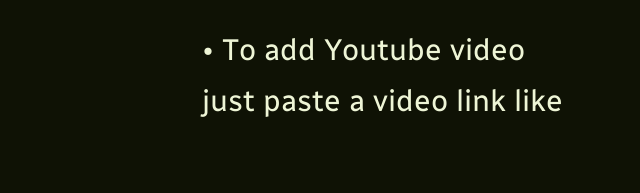• To add Youtube video just paste a video link like